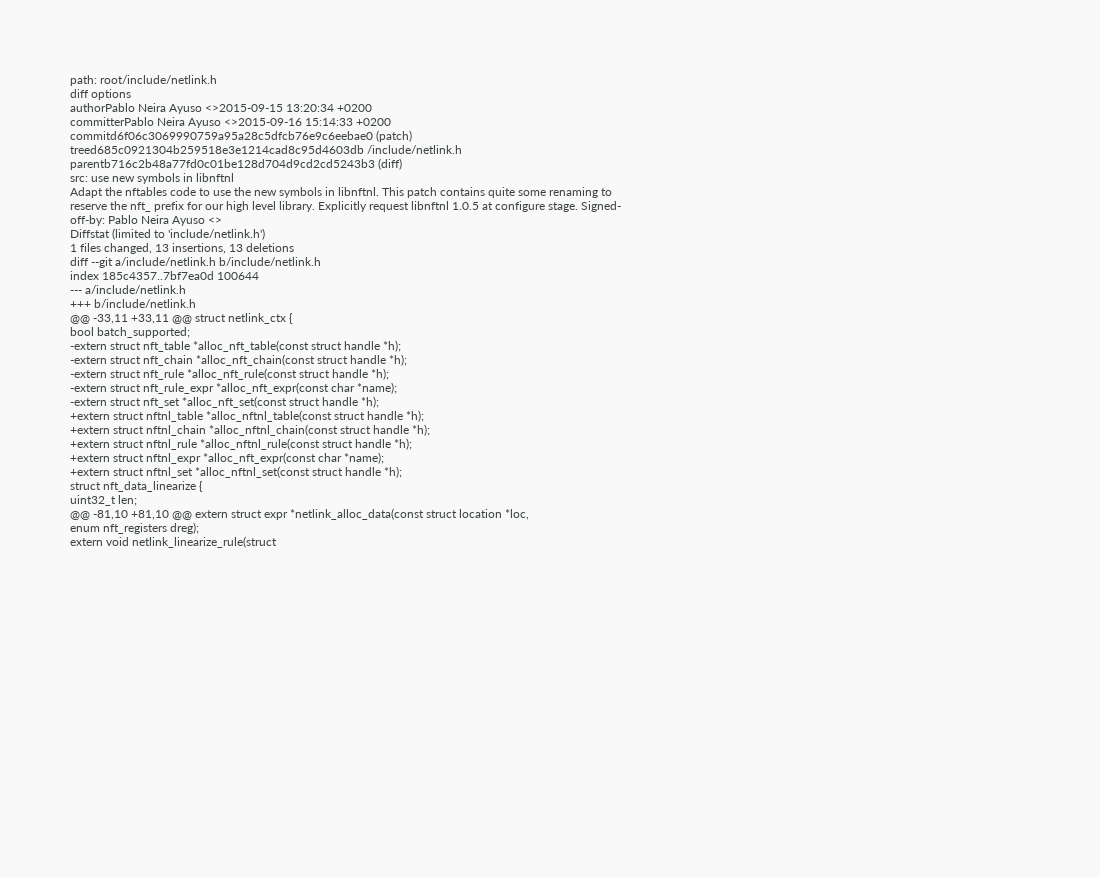path: root/include/netlink.h
diff options
authorPablo Neira Ayuso <>2015-09-15 13:20:34 +0200
committerPablo Neira Ayuso <>2015-09-16 15:14:33 +0200
commitd6f06c3069990759a95a28c5dfcb76e9c6eebae0 (patch)
treed685c0921304b259518e3e1214cad8c95d4603db /include/netlink.h
parentb716c2b48a77fd0c01be128d704d9cd2cd5243b3 (diff)
src: use new symbols in libnftnl
Adapt the nftables code to use the new symbols in libnftnl. This patch contains quite some renaming to reserve the nft_ prefix for our high level library. Explicitly request libnftnl 1.0.5 at configure stage. Signed-off-by: Pablo Neira Ayuso <>
Diffstat (limited to 'include/netlink.h')
1 files changed, 13 insertions, 13 deletions
diff --git a/include/netlink.h b/include/netlink.h
index 185c4357..7bf7ea0d 100644
--- a/include/netlink.h
+++ b/include/netlink.h
@@ -33,11 +33,11 @@ struct netlink_ctx {
bool batch_supported;
-extern struct nft_table *alloc_nft_table(const struct handle *h);
-extern struct nft_chain *alloc_nft_chain(const struct handle *h);
-extern struct nft_rule *alloc_nft_rule(const struct handle *h);
-extern struct nft_rule_expr *alloc_nft_expr(const char *name);
-extern struct nft_set *alloc_nft_set(const struct handle *h);
+extern struct nftnl_table *alloc_nftnl_table(const struct handle *h);
+extern struct nftnl_chain *alloc_nftnl_chain(const struct handle *h);
+extern struct nftnl_rule *alloc_nftnl_rule(const struct handle *h);
+extern struct nftnl_expr *alloc_nft_expr(const char *name);
+extern struct nftnl_set *alloc_nftnl_set(const struct handle *h);
struct nft_data_linearize {
uint32_t len;
@@ -81,10 +81,10 @@ extern struct expr *netlink_alloc_data(const struct location *loc,
enum nft_registers dreg);
extern void netlink_linearize_rule(struct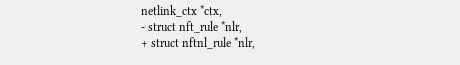netlink_ctx *ctx,
- struct nft_rule *nlr,
+ struct nftnl_rule *nlr,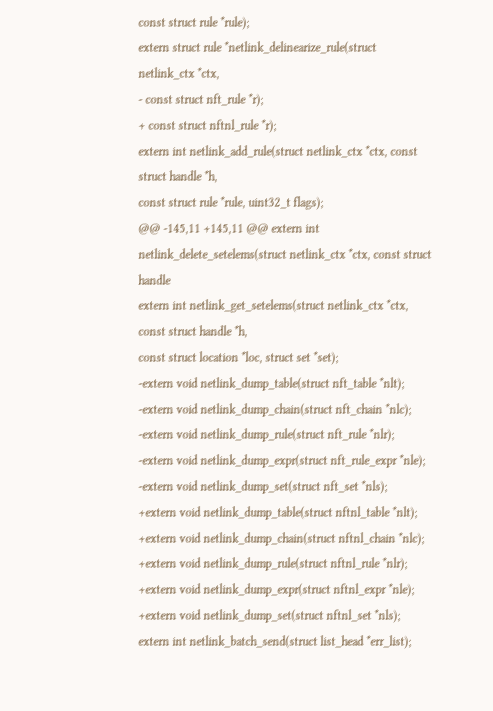const struct rule *rule);
extern struct rule *netlink_delinearize_rule(struct netlink_ctx *ctx,
- const struct nft_rule *r);
+ const struct nftnl_rule *r);
extern int netlink_add_rule(struct netlink_ctx *ctx, const struct handle *h,
const struct rule *rule, uint32_t flags);
@@ -145,11 +145,11 @@ extern int netlink_delete_setelems(struct netlink_ctx *ctx, const struct handle
extern int netlink_get_setelems(struct netlink_ctx *ctx, const struct handle *h,
const struct location *loc, struct set *set);
-extern void netlink_dump_table(struct nft_table *nlt);
-extern void netlink_dump_chain(struct nft_chain *nlc);
-extern void netlink_dump_rule(struct nft_rule *nlr);
-extern void netlink_dump_expr(struct nft_rule_expr *nle);
-extern void netlink_dump_set(struct nft_set *nls);
+extern void netlink_dump_table(struct nftnl_table *nlt);
+extern void netlink_dump_chain(struct nftnl_chain *nlc);
+extern void netlink_dump_rule(struct nftnl_rule *nlr);
+extern void netlink_dump_expr(struct nftnl_expr *nle);
+extern void netlink_dump_set(struct nftnl_set *nls);
extern int netlink_batch_send(struct list_head *err_list);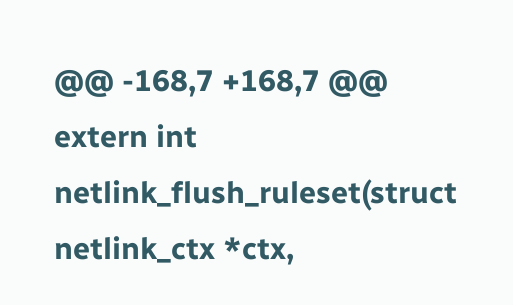@@ -168,7 +168,7 @@ extern int netlink_flush_ruleset(struct netlink_ctx *ctx,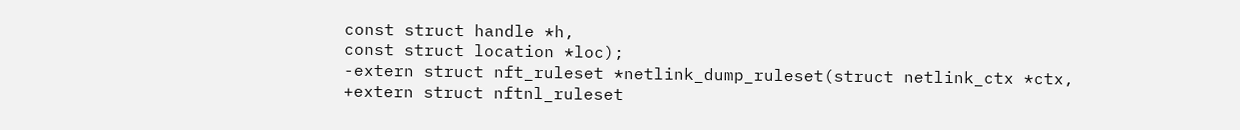const struct handle *h,
const struct location *loc);
-extern struct nft_ruleset *netlink_dump_ruleset(struct netlink_ctx *ctx,
+extern struct nftnl_ruleset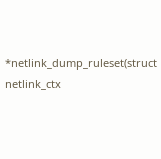*netlink_dump_ruleset(struct netlink_ctx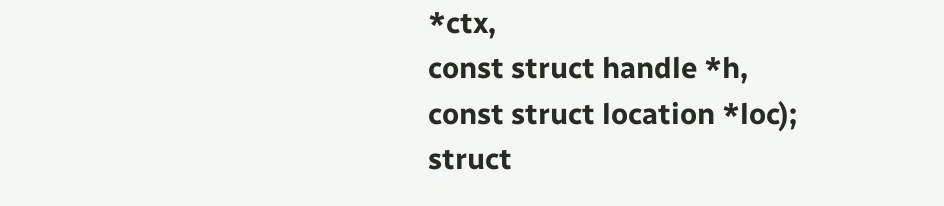*ctx,
const struct handle *h,
const struct location *loc);
struct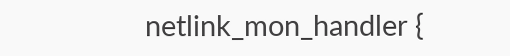netlink_mon_handler {